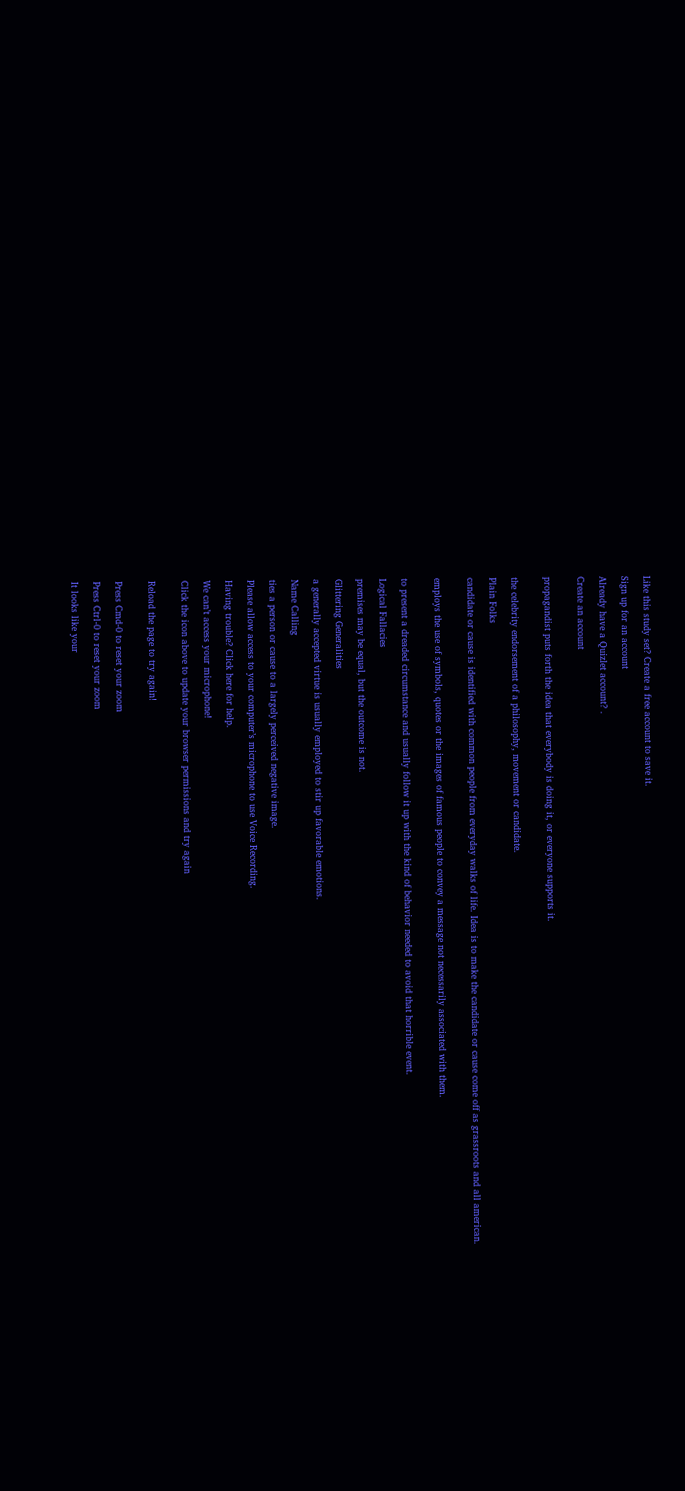Like this study set? Create a free account to save it.

Sign up for an account

Already have a Quizlet account? .

Create an account


propagandist puts forth the idea that everybody is doing it, or everyone supports it.


the celebrity endorsement of a philosophy, movement or candidate.

Plain Folks

candidate or cause is identified with common people from everyday walks of life. Idea is to make the candidate or cause come off as grassroots and all american.


employs the use of symbols, quotes or the images of famous people to convey a message not necessarily associated with them.


to present a dreaded circumstance and usually follow it up with the kind of behavior needed to avoid that horrible event.

Logical Fallacies

premises may be equal, but the outcome is not.

Glittering Generalities

a generally accepted virtue is usually employed to stir up favorable emotions.

Name Calling

ties a person or cause to a largely perceived negative image.

Please allow access to your computer’s microphone to use Voice Recording.

Having trouble? Click here for help.

We can’t access your microphone!

Click the icon above to update your browser permissions and try again


Reload the page to try again!


Press Cmd-0 to reset your zoom

Press Ctrl-0 to reset your zoom

It looks like your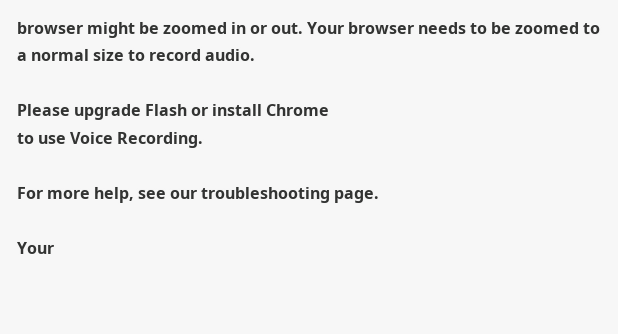browser might be zoomed in or out. Your browser needs to be zoomed to a normal size to record audio.

Please upgrade Flash or install Chrome
to use Voice Recording.

For more help, see our troubleshooting page.

Your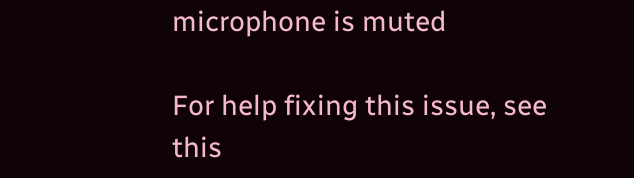microphone is muted

For help fixing this issue, see this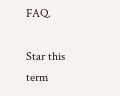FAQ.

Star this term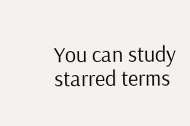You can study starred terms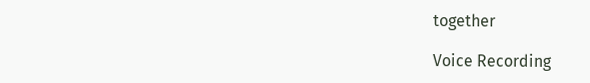together

Voice Recording